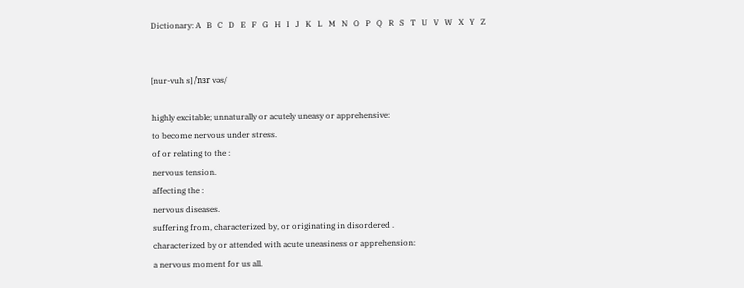Dictionary: A   B   C   D   E   F   G   H   I   J   K   L   M   N   O   P   Q   R   S   T   U   V   W   X   Y   Z


[nur-vuh s] /ˈnɜr vəs/

highly excitable; unnaturally or acutely uneasy or apprehensive:
to become nervous under stress.
of or relating to the :
nervous tension.
affecting the :
nervous diseases.
suffering from, characterized by, or originating in disordered .
characterized by or attended with acute uneasiness or apprehension:
a nervous moment for us all.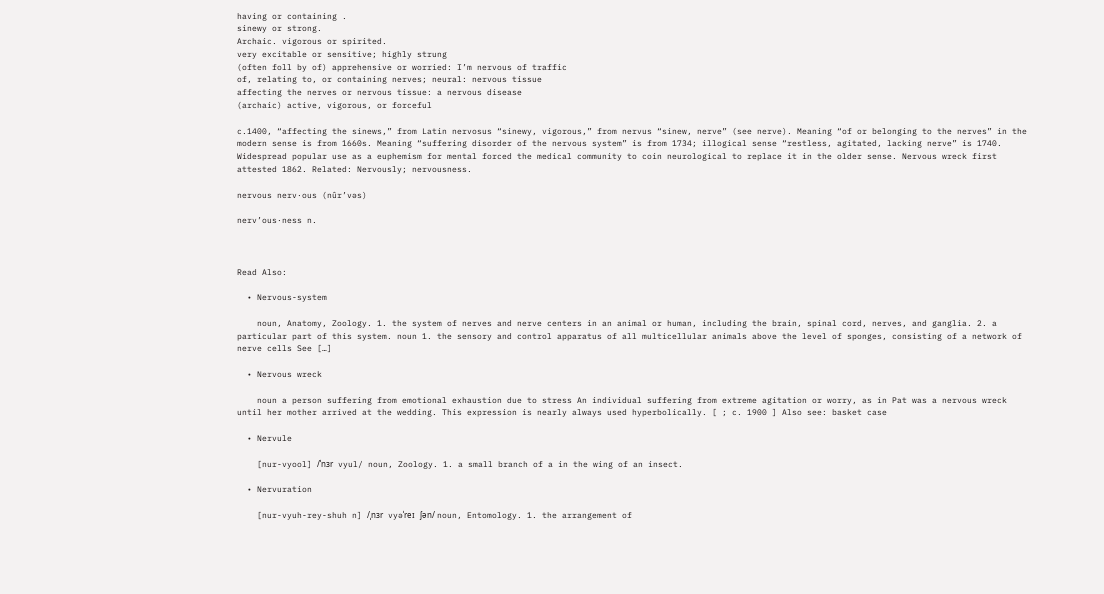having or containing .
sinewy or strong.
Archaic. vigorous or spirited.
very excitable or sensitive; highly strung
(often foll by of) apprehensive or worried: I’m nervous of traffic
of, relating to, or containing nerves; neural: nervous tissue
affecting the nerves or nervous tissue: a nervous disease
(archaic) active, vigorous, or forceful

c.1400, “affecting the sinews,” from Latin nervosus “sinewy, vigorous,” from nervus “sinew, nerve” (see nerve). Meaning “of or belonging to the nerves” in the modern sense is from 1660s. Meaning “suffering disorder of the nervous system” is from 1734; illogical sense “restless, agitated, lacking nerve” is 1740. Widespread popular use as a euphemism for mental forced the medical community to coin neurological to replace it in the older sense. Nervous wreck first attested 1862. Related: Nervously; nervousness.

nervous nerv·ous (nûr’vəs)

nerv’ous·ness n.



Read Also:

  • Nervous-system

    noun, Anatomy, Zoology. 1. the system of nerves and nerve centers in an animal or human, including the brain, spinal cord, nerves, and ganglia. 2. a particular part of this system. noun 1. the sensory and control apparatus of all multicellular animals above the level of sponges, consisting of a network of nerve cells See […]

  • Nervous wreck

    noun a person suffering from emotional exhaustion due to stress An individual suffering from extreme agitation or worry, as in Pat was a nervous wreck until her mother arrived at the wedding. This expression is nearly always used hyperbolically. [ ; c. 1900 ] Also see: basket case

  • Nervule

    [nur-vyool] /ˈnɜr vyul/ noun, Zoology. 1. a small branch of a in the wing of an insect.

  • Nervuration

    [nur-vyuh-rey-shuh n] /ˌnɜr vyəˈreɪ ʃən/ noun, Entomology. 1. the arrangement of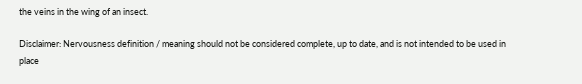the veins in the wing of an insect.

Disclaimer: Nervousness definition / meaning should not be considered complete, up to date, and is not intended to be used in place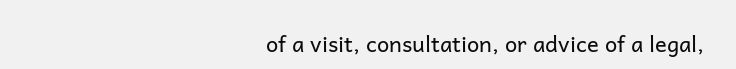of a visit, consultation, or advice of a legal,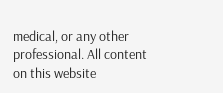medical, or any other professional. All content on this website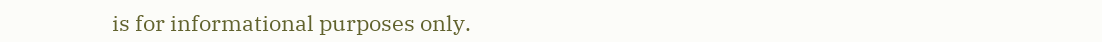is for informational purposes only.